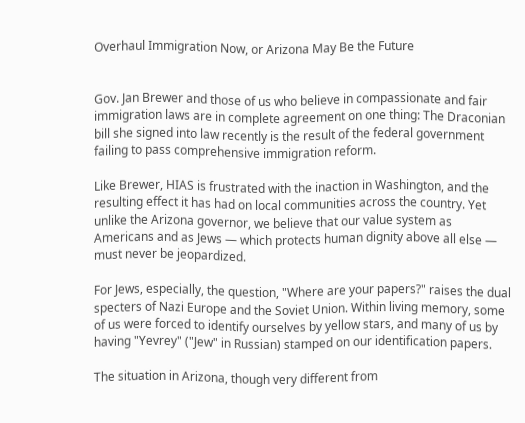Overhaul Immigration Now, or Arizona May Be the Future


Gov. Jan Brewer and those of us who believe in compassionate and fair immigration laws are in complete agreement on one thing: The Draconian bill she signed into law recently is the result of the federal government failing to pass comprehensive immigration reform.

Like Brewer, HIAS is frustrated with the inaction in Washington, and the resulting effect it has had on local communities across the country. Yet unlike the Arizona governor, we believe that our value system as Americans and as Jews — which protects human dignity above all else — must never be jeopardized.

For Jews, especially, the question, "Where are your papers?" raises the dual specters of Nazi Europe and the Soviet Union. Within living memory, some of us were forced to identify ourselves by yellow stars, and many of us by having "Yevrey" ("Jew" in Russian) stamped on our identification papers.

The situation in Arizona, though very different from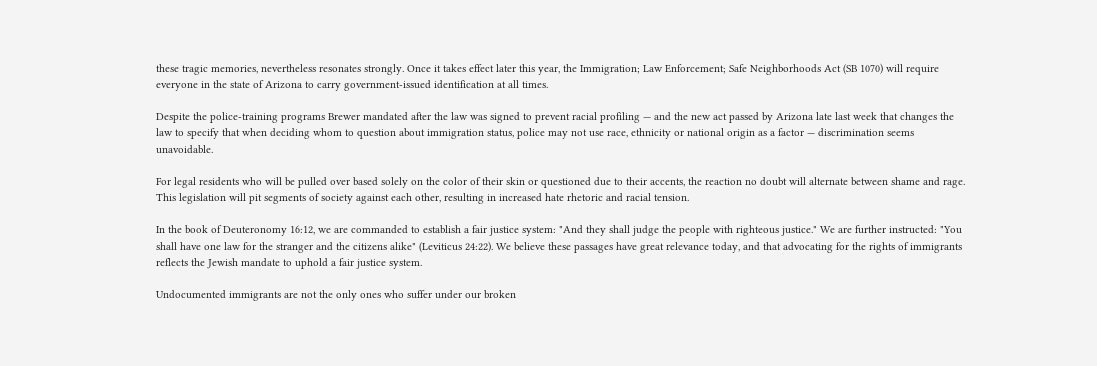these tragic memories, nevertheless resonates strongly. Once it takes effect later this year, the Immigration; Law Enforcement; Safe Neighborhoods Act (SB 1070) will require everyone in the state of Arizona to carry government-issued identification at all times.

Despite the police-training programs Brewer mandated after the law was signed to prevent racial profiling — and the new act passed by Arizona late last week that changes the law to specify that when deciding whom to question about immigration status, police may not use race, ethnicity or national origin as a factor — discrimination seems unavoidable.

For legal residents who will be pulled over based solely on the color of their skin or questioned due to their accents, the reaction no doubt will alternate between shame and rage. This legislation will pit segments of society against each other, resulting in increased hate rhetoric and racial tension.

In the book of Deuteronomy 16:12, we are commanded to establish a fair justice system: "And they shall judge the people with righteous justice." We are further instructed: "You shall have one law for the stranger and the citizens alike" (Leviticus 24:22). We believe these passages have great relevance today, and that advocating for the rights of immigrants reflects the Jewish mandate to uphold a fair justice system.

Undocumented immigrants are not the only ones who suffer under our broken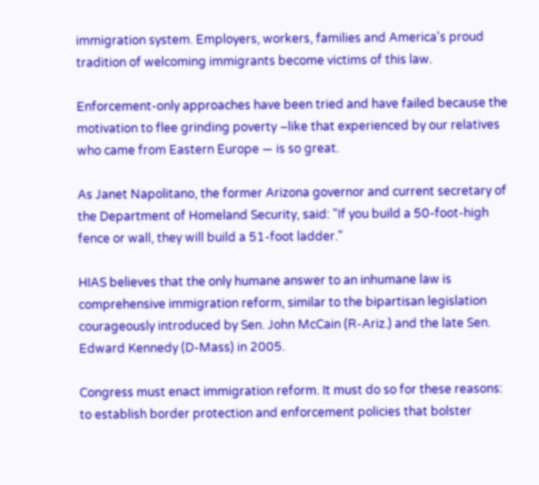immigration system. Employers, workers, families and America's proud tradition of welcoming immigrants become victims of this law.

Enforcement-only approaches have been tried and have failed because the motivation to flee grinding poverty –like that experienced by our relatives who came from Eastern Europe — is so great.

As Janet Napolitano, the former Arizona governor and current secretary of the Department of Homeland Security, said: "If you build a 50-foot-high fence or wall, they will build a 51-foot ladder."

HIAS believes that the only humane answer to an inhumane law is comprehensive immigration reform, similar to the bipartisan legislation courageously introduced by Sen. John McCain (R-Ariz.) and the late Sen. Edward Kennedy (D-Mass) in 2005.

Congress must enact immigration reform. It must do so for these reasons: to establish border protection and enforcement policies that bolster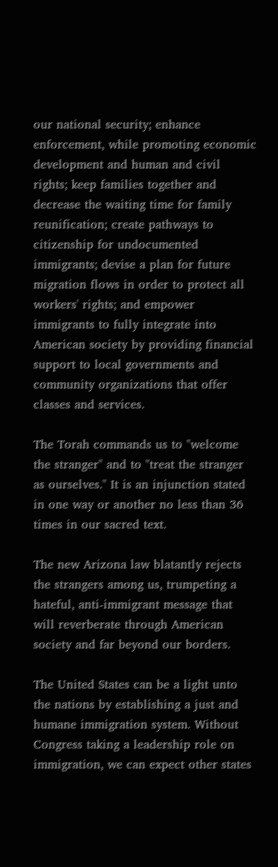our national security; enhance enforcement, while promoting economic development and human and civil rights; keep families together and decrease the waiting time for family reunification; create pathways to citizenship for undocumented immigrants; devise a plan for future migration flows in order to protect all workers' rights; and empower immigrants to fully integrate into American society by providing financial support to local governments and community organizations that offer classes and services.

The Torah commands us to "welcome the stranger" and to "treat the stranger as ourselves." It is an injunction stated in one way or another no less than 36 times in our sacred text.

The new Arizona law blatantly rejects the strangers among us, trumpeting a hateful, anti-immigrant message that will reverberate through American society and far beyond our borders.

The United States can be a light unto the nations by establishing a just and humane immigration system. Without Congress taking a leadership role on immigration, we can expect other states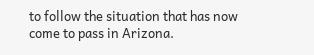to follow the situation that has now come to pass in Arizona.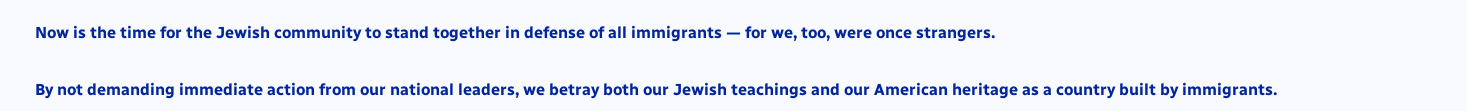Now is the time for the Jewish community to stand together in defense of all immigrants — for we, too, were once strangers.

By not demanding immediate action from our national leaders, we betray both our Jewish teachings and our American heritage as a country built by immigrants.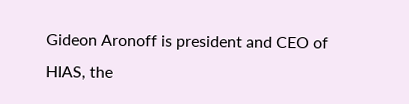Gideon Aronoff is president and CEO of HIAS, the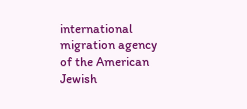international migration agency of the American Jewish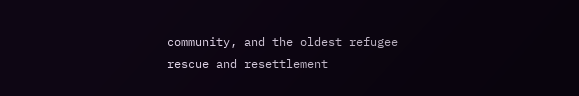community, and the oldest refugee rescue and resettlement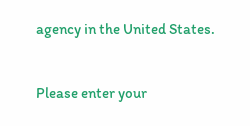agency in the United States.


Please enter your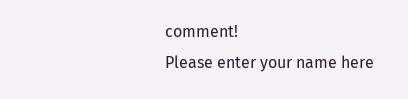comment!
Please enter your name here